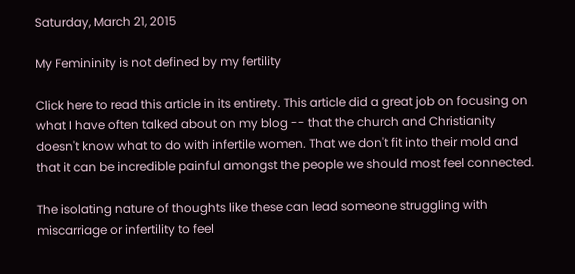Saturday, March 21, 2015

My Femininity is not defined by my fertility

Click here to read this article in its entirety. This article did a great job on focusing on what I have often talked about on my blog -- that the church and Christianity doesn't know what to do with infertile women. That we don't fit into their mold and that it can be incredible painful amongst the people we should most feel connected.

The isolating nature of thoughts like these can lead someone struggling with miscarriage or infertility to feel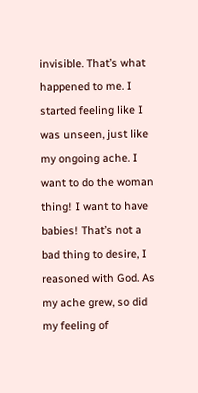invisible. That’s what happened to me. I started feeling like I was unseen, just like my ongoing ache. I want to do the woman thing! I want to have babies! That’s not a bad thing to desire, I reasoned with God. As my ache grew, so did my feeling of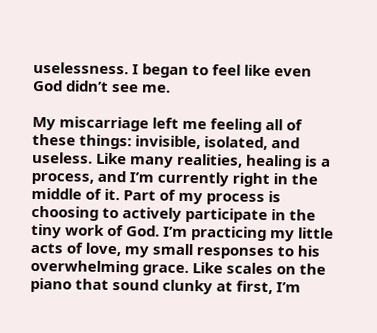uselessness. I began to feel like even God didn’t see me.

My miscarriage left me feeling all of these things: invisible, isolated, and useless. Like many realities, healing is a process, and I’m currently right in the middle of it. Part of my process is choosing to actively participate in the tiny work of God. I’m practicing my little acts of love, my small responses to his overwhelming grace. Like scales on the piano that sound clunky at first, I’m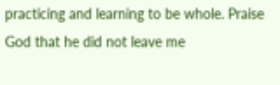practicing and learning to be whole. Praise God that he did not leave me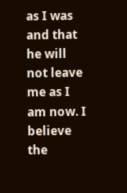as I was and that he will not leave me as I am now. I believe the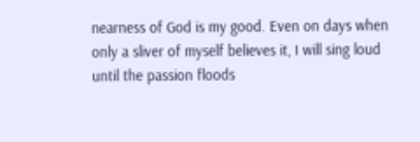nearness of God is my good. Even on days when only a sliver of myself believes it, I will sing loud until the passion floods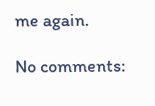me again.

No comments: